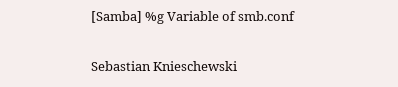[Samba] %g Variable of smb.conf

Sebastian Knieschewski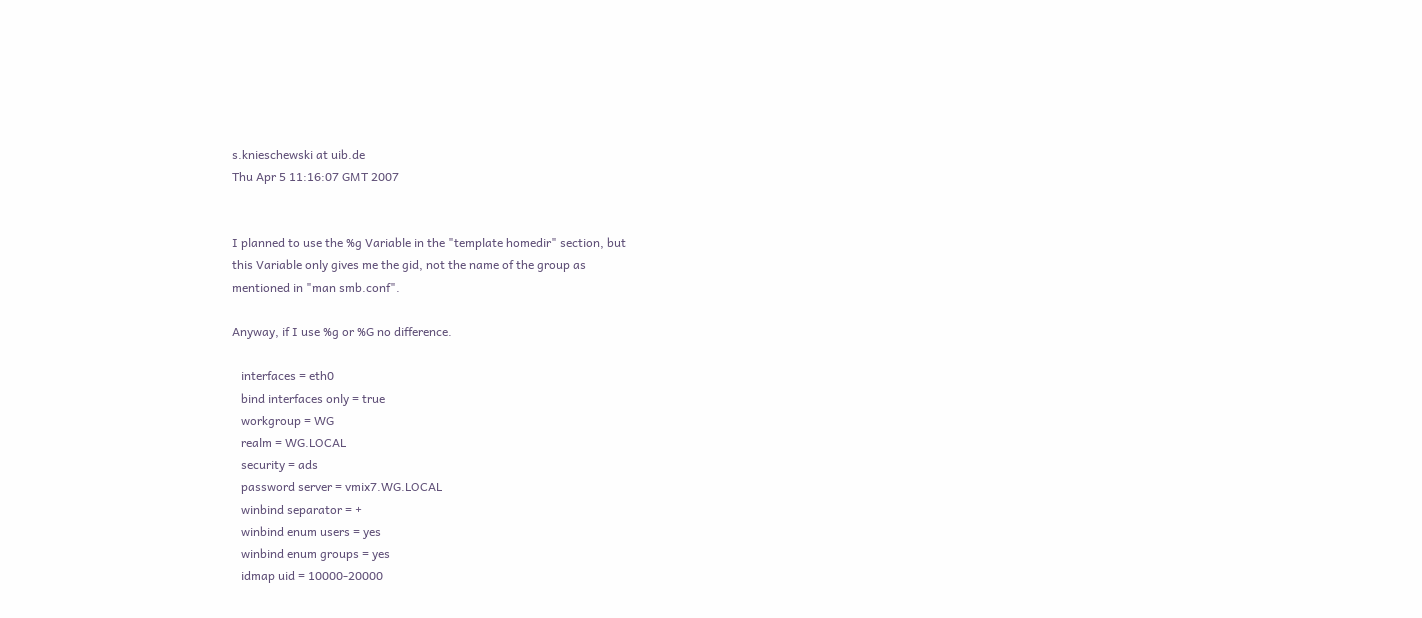s.knieschewski at uib.de
Thu Apr 5 11:16:07 GMT 2007


I planned to use the %g Variable in the "template homedir" section, but
this Variable only gives me the gid, not the name of the group as
mentioned in "man smb.conf".

Anyway, if I use %g or %G no difference.

   interfaces = eth0
   bind interfaces only = true
   workgroup = WG
   realm = WG.LOCAL
   security = ads
   password server = vmix7.WG.LOCAL
   winbind separator = +
   winbind enum users = yes
   winbind enum groups = yes
   idmap uid = 10000-20000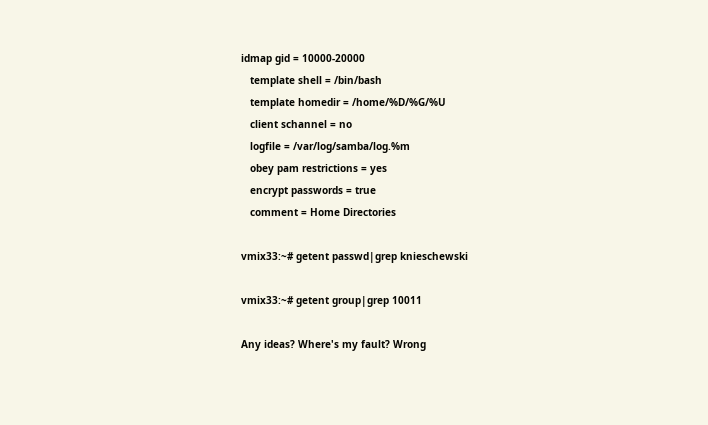idmap gid = 10000-20000
   template shell = /bin/bash
   template homedir = /home/%D/%G/%U
   client schannel = no
   logfile = /var/log/samba/log.%m
   obey pam restrictions = yes
   encrypt passwords = true
   comment = Home Directories

vmix33:~# getent passwd|grep knieschewski

vmix33:~# getent group|grep 10011

Any ideas? Where's my fault? Wrong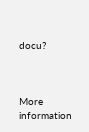docu?



More information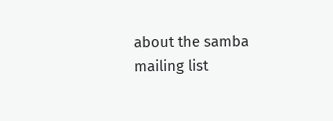about the samba mailing list